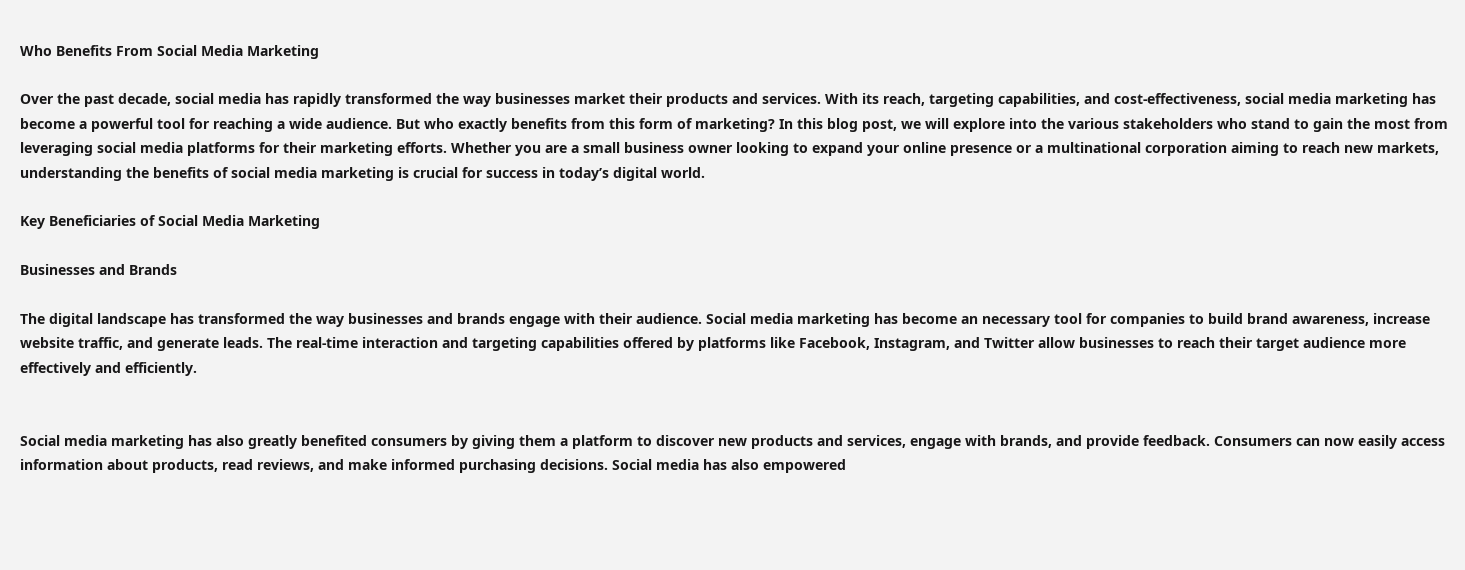Who Benefits From Social Media Marketing

Over the past decade, social media has rapidly transformed the way businesses market their products and services. With its reach, targeting capabilities, and cost-effectiveness, social media marketing has become a powerful tool for reaching a wide audience. But who exactly benefits from this form of marketing? In this blog post, we will explore into the various stakeholders who stand to gain the most from leveraging social media platforms for their marketing efforts. Whether you are a small business owner looking to expand your online presence or a multinational corporation aiming to reach new markets, understanding the benefits of social media marketing is crucial for success in today’s digital world.

Key Beneficiaries of Social Media Marketing

Businesses and Brands

The digital landscape has transformed the way businesses and brands engage with their audience. Social media marketing has become an necessary tool for companies to build brand awareness, increase website traffic, and generate leads. The real-time interaction and targeting capabilities offered by platforms like Facebook, Instagram, and Twitter allow businesses to reach their target audience more effectively and efficiently.


Social media marketing has also greatly benefited consumers by giving them a platform to discover new products and services, engage with brands, and provide feedback. Consumers can now easily access information about products, read reviews, and make informed purchasing decisions. Social media has also empowered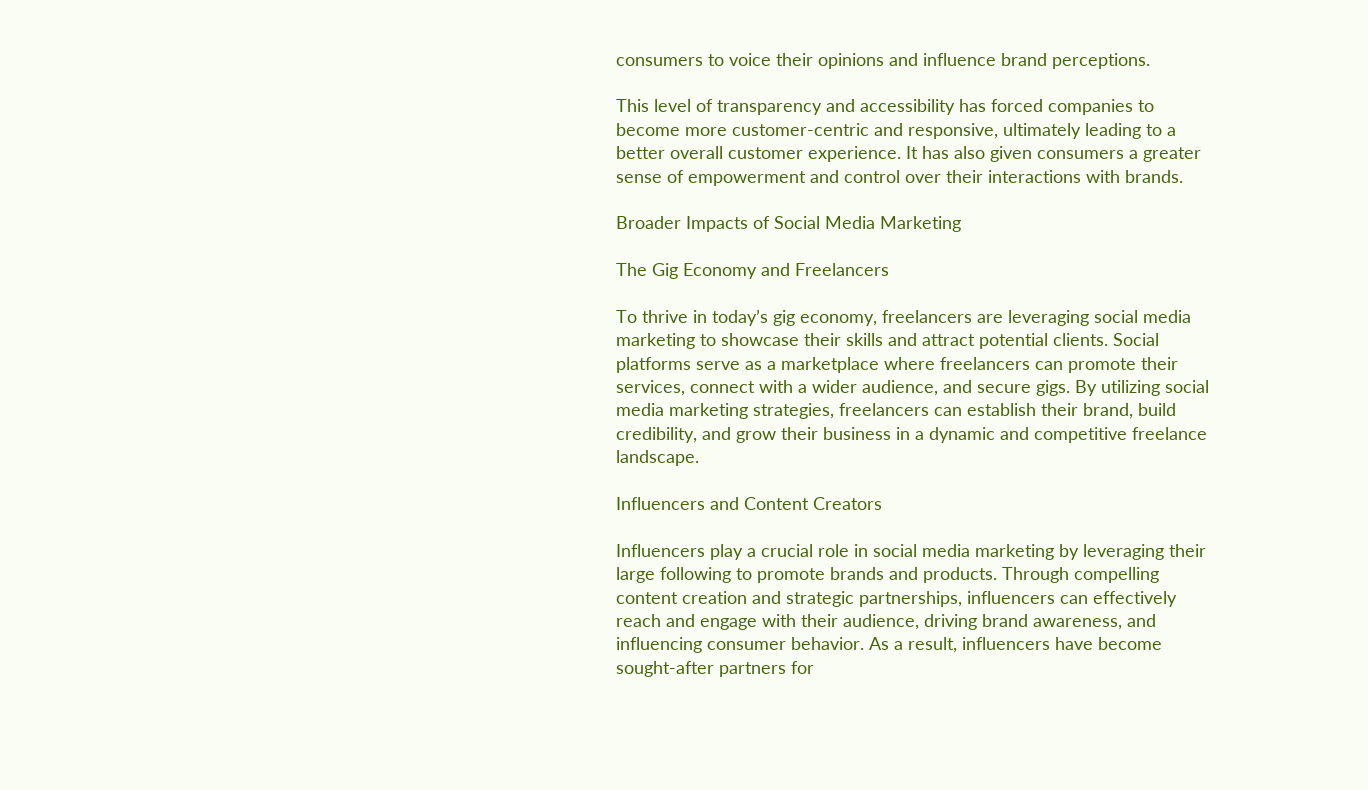consumers to voice their opinions and influence brand perceptions.

This level of transparency and accessibility has forced companies to become more customer-centric and responsive, ultimately leading to a better overall customer experience. It has also given consumers a greater sense of empowerment and control over their interactions with brands.

Broader Impacts of Social Media Marketing

The Gig Economy and Freelancers

To thrive in today’s gig economy, freelancers are leveraging social media marketing to showcase their skills and attract potential clients. Social platforms serve as a marketplace where freelancers can promote their services, connect with a wider audience, and secure gigs. By utilizing social media marketing strategies, freelancers can establish their brand, build credibility, and grow their business in a dynamic and competitive freelance landscape.

Influencers and Content Creators

Influencers play a crucial role in social media marketing by leveraging their large following to promote brands and products. Through compelling content creation and strategic partnerships, influencers can effectively reach and engage with their audience, driving brand awareness, and influencing consumer behavior. As a result, influencers have become sought-after partners for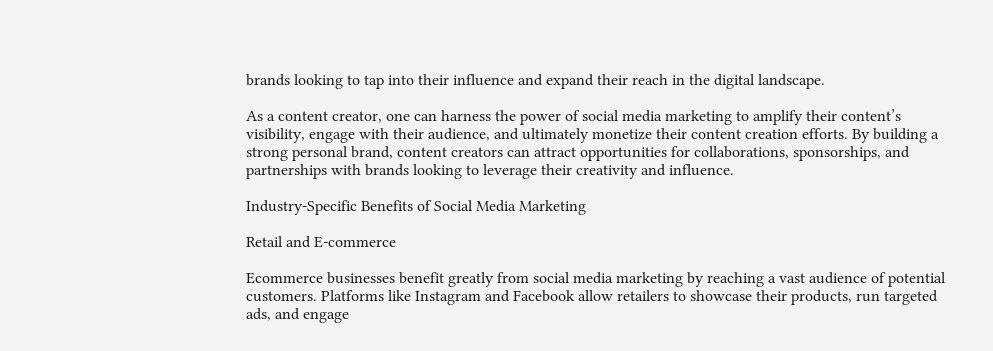brands looking to tap into their influence and expand their reach in the digital landscape.

As a content creator, one can harness the power of social media marketing to amplify their content’s visibility, engage with their audience, and ultimately monetize their content creation efforts. By building a strong personal brand, content creators can attract opportunities for collaborations, sponsorships, and partnerships with brands looking to leverage their creativity and influence.

Industry-Specific Benefits of Social Media Marketing

Retail and E-commerce

Ecommerce businesses benefit greatly from social media marketing by reaching a vast audience of potential customers. Platforms like Instagram and Facebook allow retailers to showcase their products, run targeted ads, and engage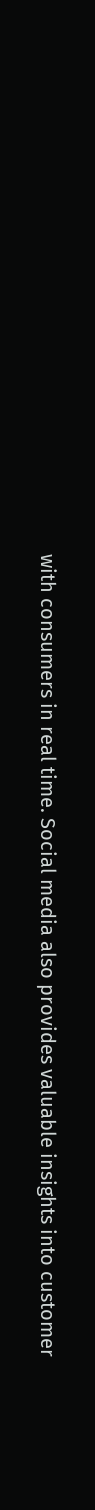with consumers in real time. Social media also provides valuable insights into customer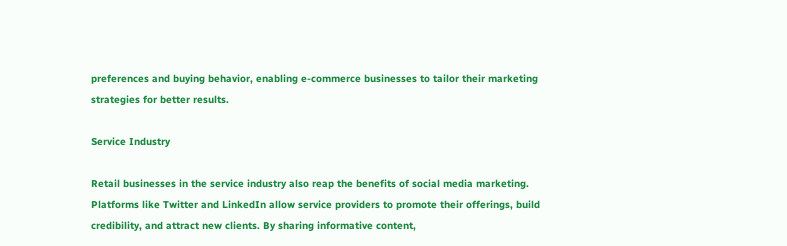preferences and buying behavior, enabling e-commerce businesses to tailor their marketing strategies for better results.

Service Industry

Retail businesses in the service industry also reap the benefits of social media marketing. Platforms like Twitter and LinkedIn allow service providers to promote their offerings, build credibility, and attract new clients. By sharing informative content,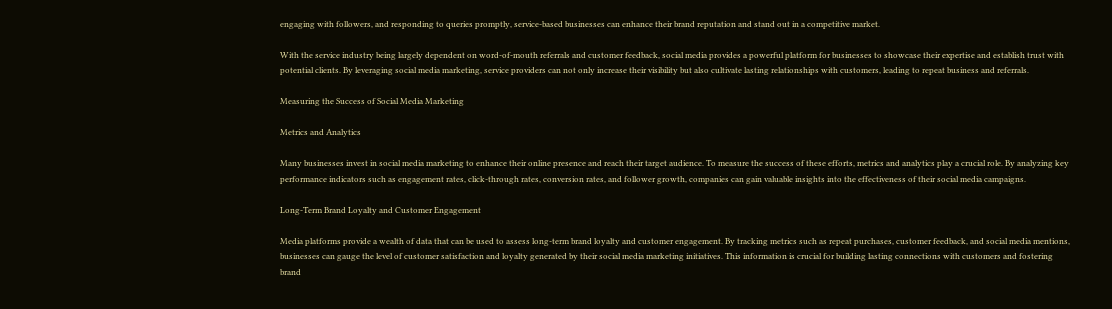engaging with followers, and responding to queries promptly, service-based businesses can enhance their brand reputation and stand out in a competitive market.

With the service industry being largely dependent on word-of-mouth referrals and customer feedback, social media provides a powerful platform for businesses to showcase their expertise and establish trust with potential clients. By leveraging social media marketing, service providers can not only increase their visibility but also cultivate lasting relationships with customers, leading to repeat business and referrals.

Measuring the Success of Social Media Marketing

Metrics and Analytics

Many businesses invest in social media marketing to enhance their online presence and reach their target audience. To measure the success of these efforts, metrics and analytics play a crucial role. By analyzing key performance indicators such as engagement rates, click-through rates, conversion rates, and follower growth, companies can gain valuable insights into the effectiveness of their social media campaigns.

Long-Term Brand Loyalty and Customer Engagement

Media platforms provide a wealth of data that can be used to assess long-term brand loyalty and customer engagement. By tracking metrics such as repeat purchases, customer feedback, and social media mentions, businesses can gauge the level of customer satisfaction and loyalty generated by their social media marketing initiatives. This information is crucial for building lasting connections with customers and fostering brand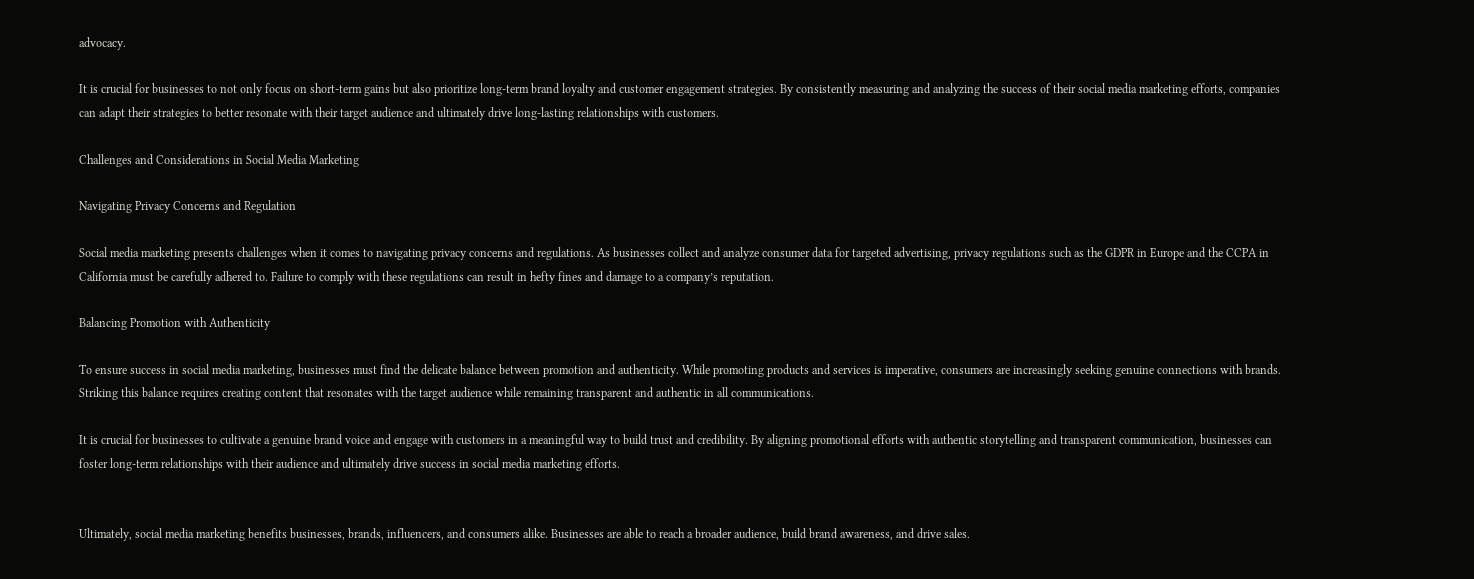advocacy.

It is crucial for businesses to not only focus on short-term gains but also prioritize long-term brand loyalty and customer engagement strategies. By consistently measuring and analyzing the success of their social media marketing efforts, companies can adapt their strategies to better resonate with their target audience and ultimately drive long-lasting relationships with customers.

Challenges and Considerations in Social Media Marketing

Navigating Privacy Concerns and Regulation

Social media marketing presents challenges when it comes to navigating privacy concerns and regulations. As businesses collect and analyze consumer data for targeted advertising, privacy regulations such as the GDPR in Europe and the CCPA in California must be carefully adhered to. Failure to comply with these regulations can result in hefty fines and damage to a company’s reputation.

Balancing Promotion with Authenticity

To ensure success in social media marketing, businesses must find the delicate balance between promotion and authenticity. While promoting products and services is imperative, consumers are increasingly seeking genuine connections with brands. Striking this balance requires creating content that resonates with the target audience while remaining transparent and authentic in all communications.

It is crucial for businesses to cultivate a genuine brand voice and engage with customers in a meaningful way to build trust and credibility. By aligning promotional efforts with authentic storytelling and transparent communication, businesses can foster long-term relationships with their audience and ultimately drive success in social media marketing efforts.


Ultimately, social media marketing benefits businesses, brands, influencers, and consumers alike. Businesses are able to reach a broader audience, build brand awareness, and drive sales.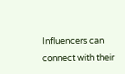Influencers can connect with their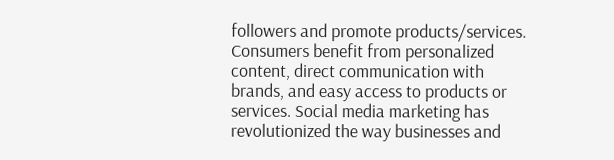followers and promote products/services. Consumers benefit from personalized content, direct communication with brands, and easy access to products or services. Social media marketing has revolutionized the way businesses and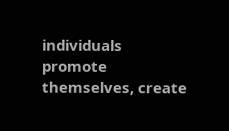individuals promote themselves, create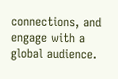connections, and engage with a global audience.